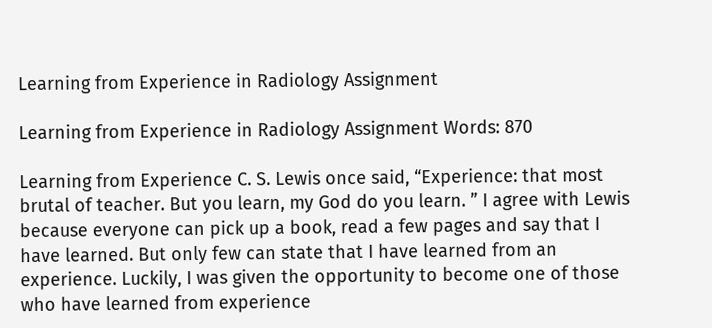Learning from Experience in Radiology Assignment

Learning from Experience in Radiology Assignment Words: 870

Learning from Experience C. S. Lewis once said, “Experience: that most brutal of teacher. But you learn, my God do you learn. ” I agree with Lewis because everyone can pick up a book, read a few pages and say that I have learned. But only few can state that I have learned from an experience. Luckily, I was given the opportunity to become one of those who have learned from experience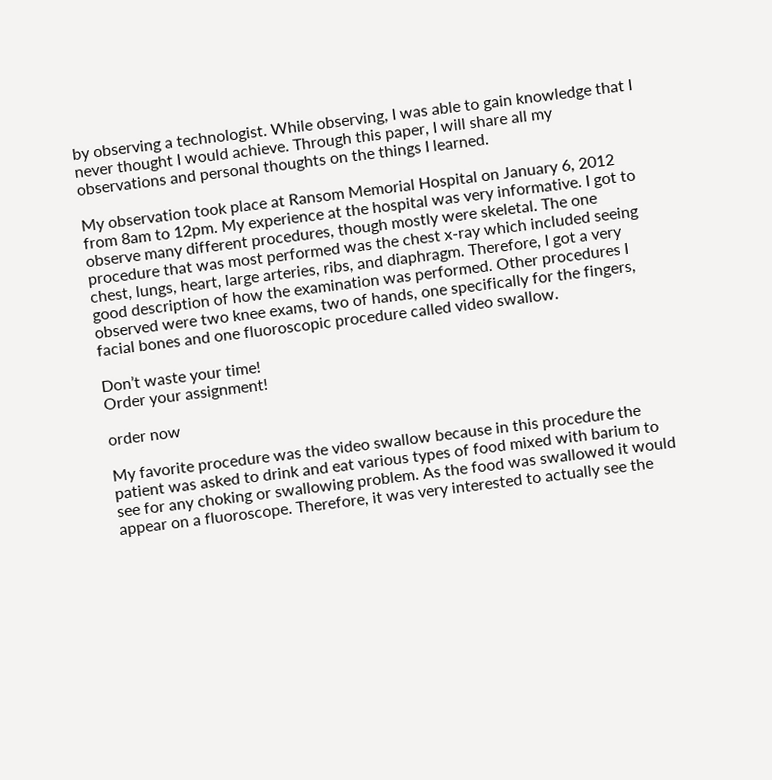by observing a technologist. While observing, I was able to gain knowledge that I never thought I would achieve. Through this paper, I will share all my observations and personal thoughts on the things I learned.

My observation took place at Ransom Memorial Hospital on January 6, 2012 from 8am to 12pm. My experience at the hospital was very informative. I got to observe many different procedures, though mostly were skeletal. The one procedure that was most performed was the chest x-ray which included seeing chest, lungs, heart, large arteries, ribs, and diaphragm. Therefore, I got a very good description of how the examination was performed. Other procedures I observed were two knee exams, two of hands, one specifically for the fingers, facial bones and one fluoroscopic procedure called video swallow.

Don’t waste your time!
Order your assignment!

order now

My favorite procedure was the video swallow because in this procedure the patient was asked to drink and eat various types of food mixed with barium to see for any choking or swallowing problem. As the food was swallowed it would appear on a fluoroscope. Therefore, it was very interested to actually see the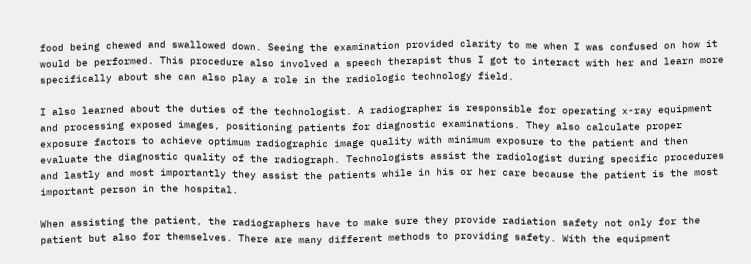food being chewed and swallowed down. Seeing the examination provided clarity to me when I was confused on how it would be performed. This procedure also involved a speech therapist thus I got to interact with her and learn more specifically about she can also play a role in the radiologic technology field.

I also learned about the duties of the technologist. A radiographer is responsible for operating x-ray equipment and processing exposed images, positioning patients for diagnostic examinations. They also calculate proper exposure factors to achieve optimum radiographic image quality with minimum exposure to the patient and then evaluate the diagnostic quality of the radiograph. Technologists assist the radiologist during specific procedures and lastly and most importantly they assist the patients while in his or her care because the patient is the most important person in the hospital.

When assisting the patient, the radiographers have to make sure they provide radiation safety not only for the patient but also for themselves. There are many different methods to providing safety. With the equipment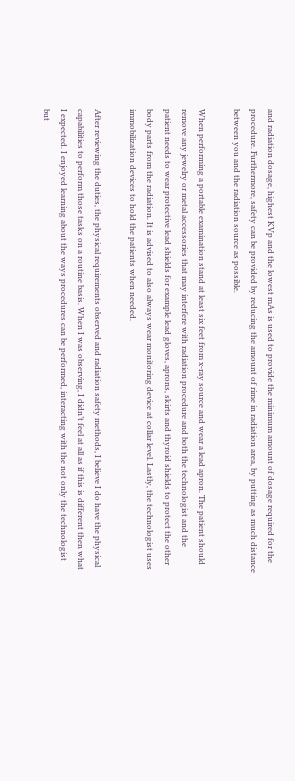and radiation dosage, highest KVp and the lowest mAs is used to provide the minimum amount of dosage required for the procedure. Furthermore, safety can be provided by reducing the amount of rime in radiation area, by putting as much distance between you and the radiation source as possible.

When performing a portable examination stand at least six feet from x-ray source and wear a lead apron. The patient should remove any jewelry or metal accessories that may interfere with radiation procedure and both the technologist and the patient needs to wear protective lead shields for example lead gloves, aprons, skirts and thyroid shields to protect the other body parts from the radiation. It is advised to also always wear monitoring device at collar level. Lastly, the technologist uses immobilization devices to hold the patients when needed.

After reviewing the duties, the physical requirements observed and radiation safety methods, I believe I do have the physical capabilities to perform those tasks on a routine basis. When I was observing, I didn’t feel at all as if this is different then what I expected. I enjoyed learning about the ways procedures can be performed, interacting with the not only the technologist but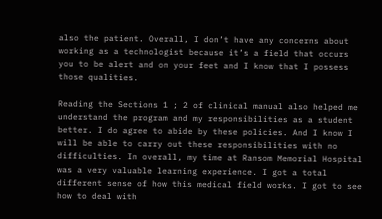also the patient. Overall, I don’t have any concerns about working as a technologist because it’s a field that occurs you to be alert and on your feet and I know that I possess those qualities.

Reading the Sections 1 ; 2 of clinical manual also helped me understand the program and my responsibilities as a student better. I do agree to abide by these policies. And I know I will be able to carry out these responsibilities with no difficulties. In overall, my time at Ransom Memorial Hospital was a very valuable learning experience. I got a total different sense of how this medical field works. I got to see how to deal with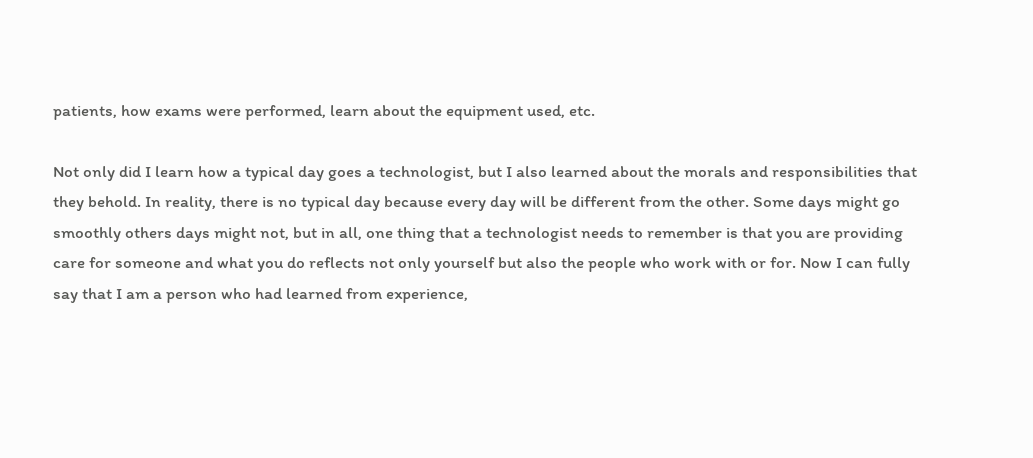patients, how exams were performed, learn about the equipment used, etc.

Not only did I learn how a typical day goes a technologist, but I also learned about the morals and responsibilities that they behold. In reality, there is no typical day because every day will be different from the other. Some days might go smoothly others days might not, but in all, one thing that a technologist needs to remember is that you are providing care for someone and what you do reflects not only yourself but also the people who work with or for. Now I can fully say that I am a person who had learned from experience,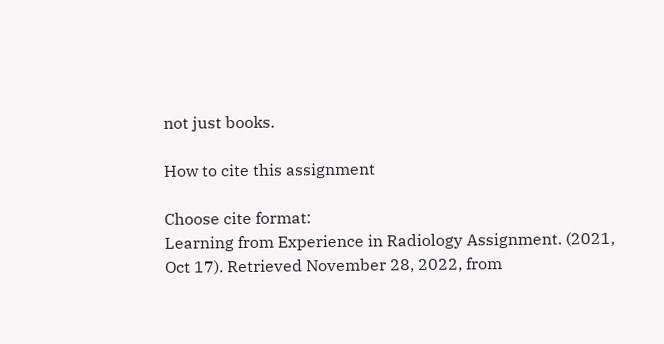not just books.

How to cite this assignment

Choose cite format:
Learning from Experience in Radiology Assignment. (2021, Oct 17). Retrieved November 28, 2022, from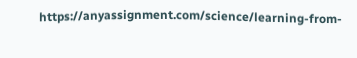https://anyassignment.com/science/learning-from-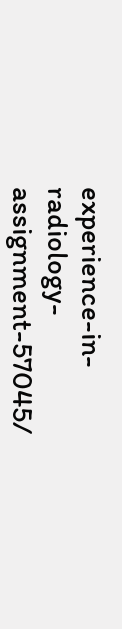experience-in-radiology-assignment-57045/